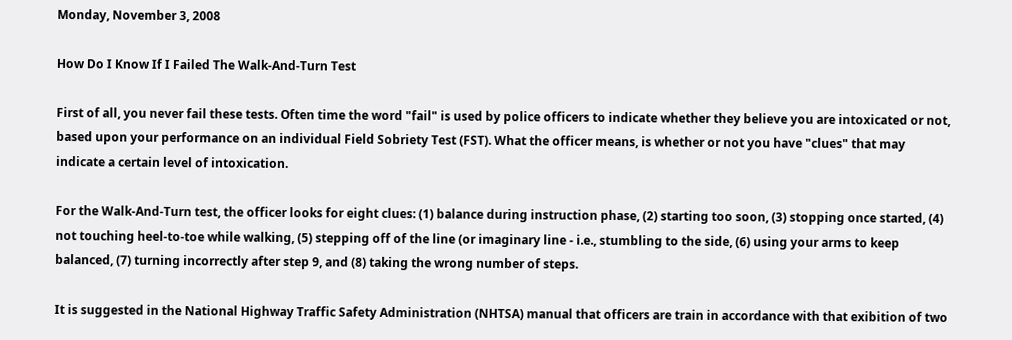Monday, November 3, 2008

How Do I Know If I Failed The Walk-And-Turn Test

First of all, you never fail these tests. Often time the word "fail" is used by police officers to indicate whether they believe you are intoxicated or not, based upon your performance on an individual Field Sobriety Test (FST). What the officer means, is whether or not you have "clues" that may indicate a certain level of intoxication.

For the Walk-And-Turn test, the officer looks for eight clues: (1) balance during instruction phase, (2) starting too soon, (3) stopping once started, (4) not touching heel-to-toe while walking, (5) stepping off of the line (or imaginary line - i.e., stumbling to the side, (6) using your arms to keep balanced, (7) turning incorrectly after step 9, and (8) taking the wrong number of steps.

It is suggested in the National Highway Traffic Safety Administration (NHTSA) manual that officers are train in accordance with that exibition of two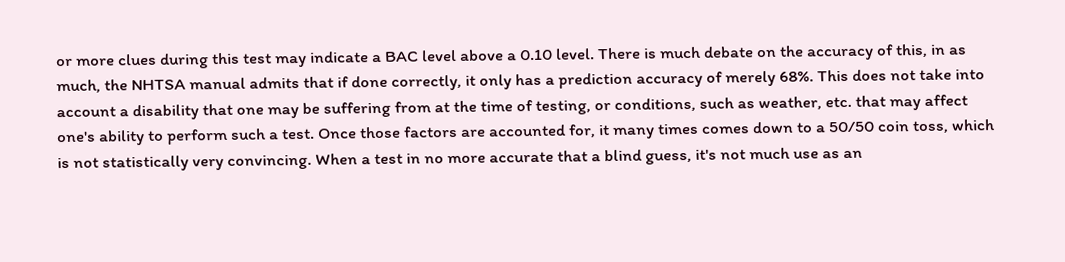or more clues during this test may indicate a BAC level above a 0.10 level. There is much debate on the accuracy of this, in as much, the NHTSA manual admits that if done correctly, it only has a prediction accuracy of merely 68%. This does not take into account a disability that one may be suffering from at the time of testing, or conditions, such as weather, etc. that may affect one's ability to perform such a test. Once those factors are accounted for, it many times comes down to a 50/50 coin toss, which is not statistically very convincing. When a test in no more accurate that a blind guess, it's not much use as an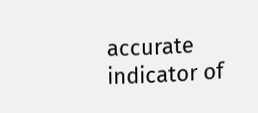accurate indicator of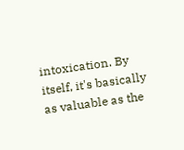intoxication. By itself, it's basically as valuable as the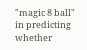"magic 8 ball" in predicting whether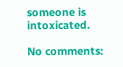someone is intoxicated.

No comments: